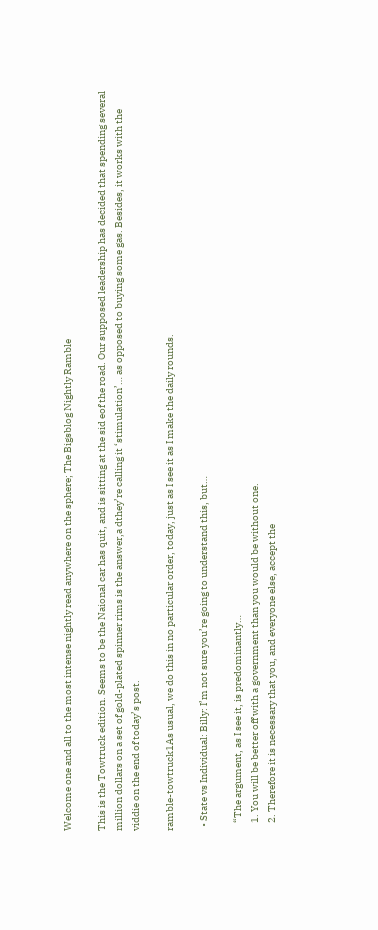Welcome one and all to the most intense nightly read anywhere on the sphere; The Bigsblog Nightly Ramble

This is the Towtruck edition. Seems to be the Naional car has quit, and is sitting at the sid eof the road. Our supposed leadership has decided that spending several million dollars on a set of gold-plated spinner rims is the answer,a dthey’re calling it ‘stimulation’… as opposed to buying some gas. Besides, it works with the viddie on the end of today’s post.

ramble-towtruck1As usual, we do this in no particular order, today, just as I see it as I make the daily rounds.

  • State vs Individual: Billy: I’m not sure you’re going to understand this, but…

    “The argument, as I see it, is predominantly…
    1. You will be better off with a government than you would be without one.
    2. Therefore it is necessary that you, and everyone else, accept the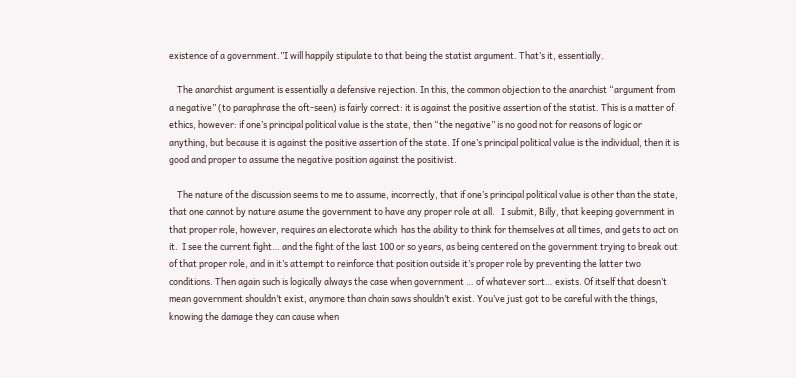existence of a government.”I will happily stipulate to that being the statist argument. That’s it, essentially.

    The anarchist argument is essentially a defensive rejection. In this, the common objection to the anarchist “argument from a negative” (to paraphrase the oft-seen) is fairly correct: it is against the positive assertion of the statist. This is a matter of ethics, however: if one’s principal political value is the state, then “the negative” is no good not for reasons of logic or anything, but because it is against the positive assertion of the state. If one’s principal political value is the individual, then it is good and proper to assume the negative position against the positivist.

    The nature of the discussion seems to me to assume, incorrectly, that if one’s principal political value is other than the state, that one cannot by nature asume the government to have any proper role at all.   I submit, Billy, that keeping government in that proper role, however, requires an electorate which  has the ability to think for themselves at all times, and gets to act on it.  I see the current fight… and the fight of the last 100 or so years, as being centered on the government trying to break out of that proper role, and in it’s attempt to reinforce that position outside it’s proper role by preventing the latter two conditions. Then again such is logically always the case when government … of whatever sort… exists. Of itself that doesn’t mean government shouldn’t exist, anymore than chain saws shouldn’t exist. You’ve just got to be careful with the things, knowing the damage they can cause when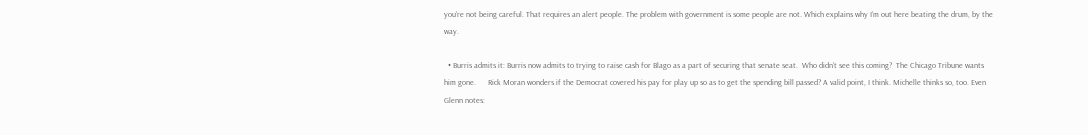you’re not being careful. That requires an alert people. The problem with government is some people are not. Which explains why I’m out here beating the drum, by the way.

  • Burris admits it: Burris now admits to trying to raise cash for Blago as a part of securing that senate seat.  Who didn’t see this coming?  The Chicago Tribune wants him gone.      Rick Moran wonders if the Democrat covered his pay for play up so as to get the spending bill passed? A valid point, I think. Michelle thinks so, too. Even Glenn notes: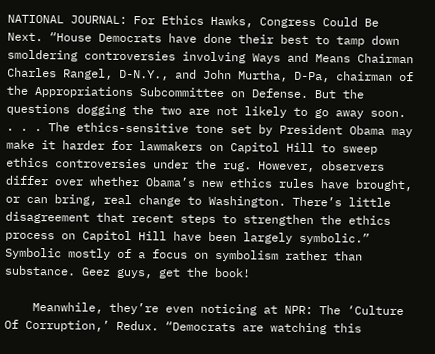NATIONAL JOURNAL: For Ethics Hawks, Congress Could Be Next. “House Democrats have done their best to tamp down smoldering controversies involving Ways and Means Chairman Charles Rangel, D-N.Y., and John Murtha, D-Pa, chairman of the Appropriations Subcommittee on Defense. But the questions dogging the two are not likely to go away soon. . . . The ethics-sensitive tone set by President Obama may make it harder for lawmakers on Capitol Hill to sweep ethics controversies under the rug. However, observers differ over whether Obama’s new ethics rules have brought, or can bring, real change to Washington. There’s little disagreement that recent steps to strengthen the ethics process on Capitol Hill have been largely symbolic.” Symbolic mostly of a focus on symbolism rather than substance. Geez guys, get the book!

    Meanwhile, they’re even noticing at NPR: The ‘Culture Of Corruption,’ Redux. “Democrats are watching this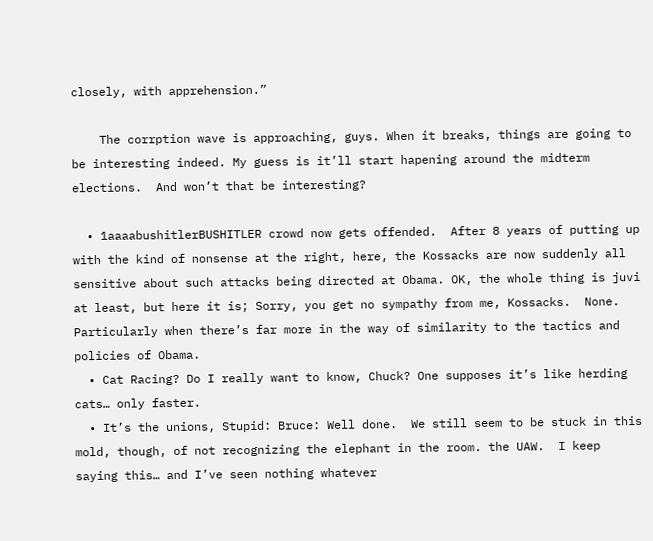closely, with apprehension.”

    The corrption wave is approaching, guys. When it breaks, things are going to be interesting indeed. My guess is it’ll start hapening around the midterm elections.  And won’t that be interesting?

  • 1aaaabushitlerBUSHITLER crowd now gets offended.  After 8 years of putting up with the kind of nonsense at the right, here, the Kossacks are now suddenly all sensitive about such attacks being directed at Obama. OK, the whole thing is juvi at least, but here it is; Sorry, you get no sympathy from me, Kossacks.  None. Particularly when there’s far more in the way of similarity to the tactics and policies of Obama.
  • Cat Racing? Do I really want to know, Chuck? One supposes it’s like herding cats… only faster.
  • It’s the unions, Stupid: Bruce: Well done.  We still seem to be stuck in this mold, though, of not recognizing the elephant in the room. the UAW.  I keep saying this… and I’ve seen nothing whatever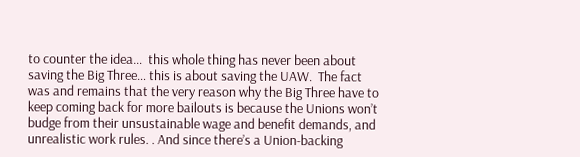to counter the idea…  this whole thing has never been about saving the Big Three… this is about saving the UAW.  The fact was and remains that the very reason why the Big Three have to keep coming back for more bailouts is because the Unions won’t budge from their unsustainable wage and benefit demands, and unrealistic work rules. . And since there’s a Union-backing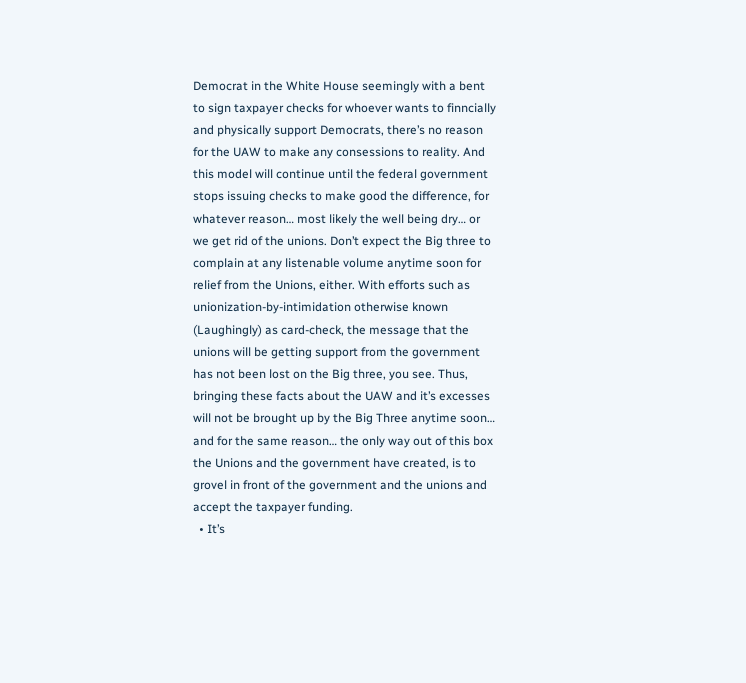Democrat in the White House seemingly with a bent to sign taxpayer checks for whoever wants to finncially and physically support Democrats, there’s no reason for the UAW to make any consessions to reality. And this model will continue until the federal government stops issuing checks to make good the difference, for whatever reason… most likely the well being dry… or we get rid of the unions. Don’t expect the Big three to complain at any listenable volume anytime soon for relief from the Unions, either. With efforts such as unionization-by-intimidation otherwise known (Laughingly) as card-check, the message that the unions will be getting support from the government has not been lost on the Big three, you see. Thus, bringing these facts about the UAW and it’s excesses will not be brought up by the Big Three anytime soon… and for the same reason… the only way out of this box the Unions and the government have created, is to grovel in front of the government and the unions and accept the taxpayer funding.
  • It’s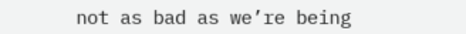not as bad as we’re being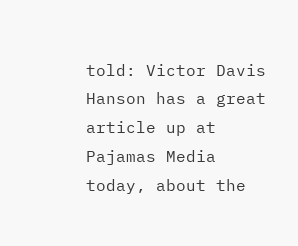told: Victor Davis Hanson has a great article up at Pajamas Media today, about the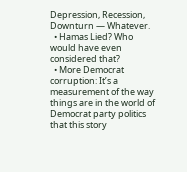Depression, Recession, Downturn — Whatever.
  • Hamas Lied? Who would have even considered that?
  • More Democrat corruption: It’s a measurement of the way things are in the world of Democrat party politics that this story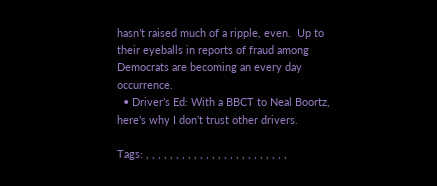hasn’t raised much of a ripple, even.  Up to their eyeballs in reports of fraud among Democrats are becoming an every day occurrence.
  • Driver’s Ed: With a BBCT to Neal Boortz, here’s why I don’t trust other drivers.

Tags: , , , , , , , , , , , , , , , , , , , , , , , ,